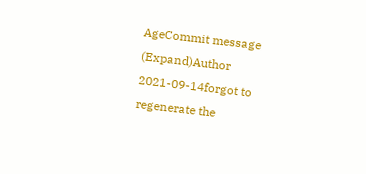AgeCommit message (Expand)Author
2021-09-14forgot to regenerate the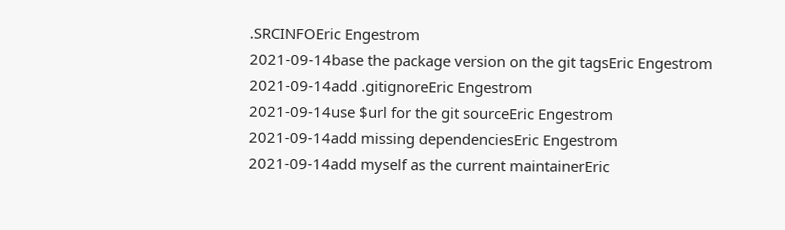.SRCINFOEric Engestrom
2021-09-14base the package version on the git tagsEric Engestrom
2021-09-14add .gitignoreEric Engestrom
2021-09-14use $url for the git sourceEric Engestrom
2021-09-14add missing dependenciesEric Engestrom
2021-09-14add myself as the current maintainerEric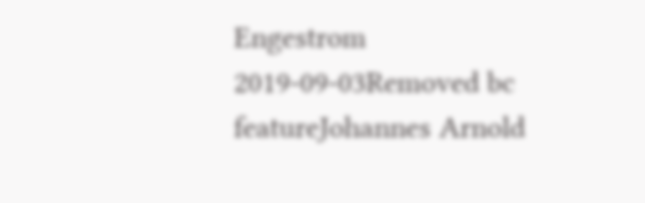Engestrom
2019-09-03Removed bc featureJohannes Arnold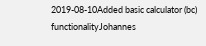2019-08-10Added basic calculator (bc) functionalityJohannes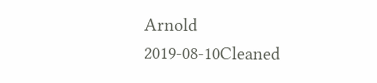Arnold
2019-08-10Cleaned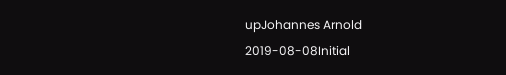upJohannes Arnold
2019-08-08Initial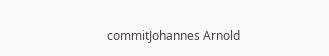commitJohannes Arnold